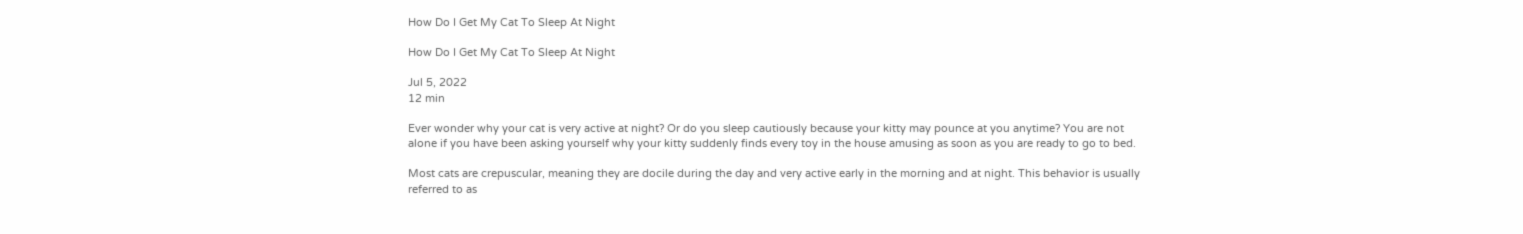How Do I Get My Cat To Sleep At Night

How Do I Get My Cat To Sleep At Night

Jul 5, 2022
12 min

Ever wonder why your cat is very active at night? Or do you sleep cautiously because your kitty may pounce at you anytime? You are not alone if you have been asking yourself why your kitty suddenly finds every toy in the house amusing as soon as you are ready to go to bed.

Most cats are crepuscular, meaning they are docile during the day and very active early in the morning and at night. This behavior is usually referred to as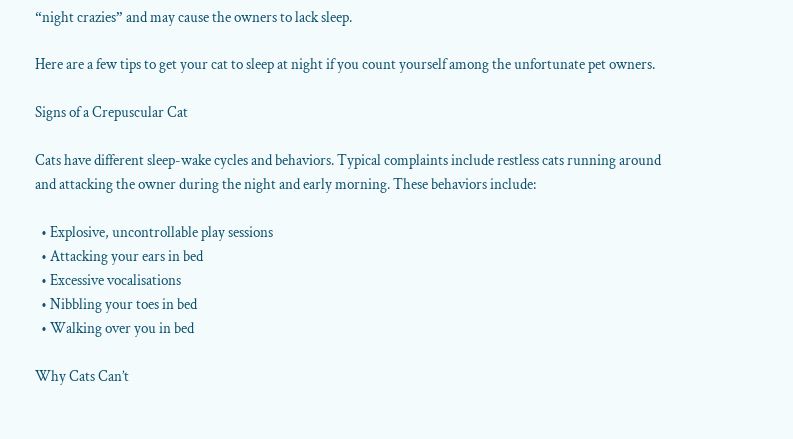“night crazies” and may cause the owners to lack sleep.

Here are a few tips to get your cat to sleep at night if you count yourself among the unfortunate pet owners.

Signs of a Crepuscular Cat

Cats have different sleep-wake cycles and behaviors. Typical complaints include restless cats running around and attacking the owner during the night and early morning. These behaviors include:

  • Explosive, uncontrollable play sessions
  • Attacking your ears in bed
  • Excessive vocalisations
  • Nibbling your toes in bed
  • Walking over you in bed

Why Cats Can’t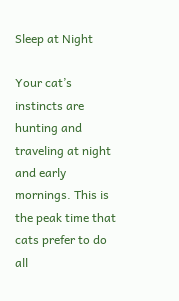Sleep at Night

Your cat’s instincts are hunting and traveling at night and early mornings. This is the peak time that cats prefer to do all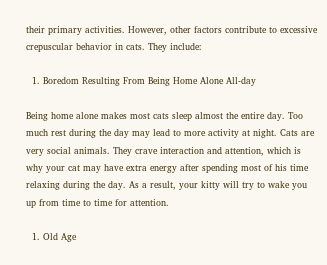their primary activities. However, other factors contribute to excessive crepuscular behavior in cats. They include:

  1. Boredom Resulting From Being Home Alone All-day

Being home alone makes most cats sleep almost the entire day. Too much rest during the day may lead to more activity at night. Cats are very social animals. They crave interaction and attention, which is why your cat may have extra energy after spending most of his time relaxing during the day. As a result, your kitty will try to wake you up from time to time for attention.

  1. Old Age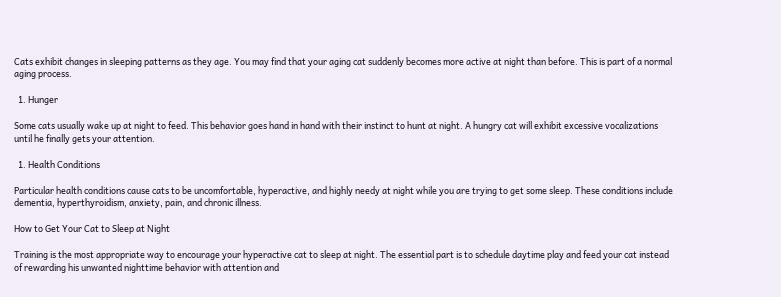Cats exhibit changes in sleeping patterns as they age. You may find that your aging cat suddenly becomes more active at night than before. This is part of a normal aging process.

  1. Hunger

Some cats usually wake up at night to feed. This behavior goes hand in hand with their instinct to hunt at night. A hungry cat will exhibit excessive vocalizations until he finally gets your attention.

  1. Health Conditions

Particular health conditions cause cats to be uncomfortable, hyperactive, and highly needy at night while you are trying to get some sleep. These conditions include dementia, hyperthyroidism, anxiety, pain, and chronic illness.

How to Get Your Cat to Sleep at Night

Training is the most appropriate way to encourage your hyperactive cat to sleep at night. The essential part is to schedule daytime play and feed your cat instead of rewarding his unwanted nighttime behavior with attention and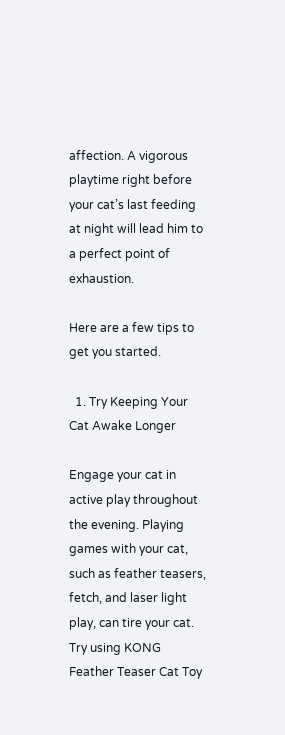affection. A vigorous playtime right before your cat’s last feeding at night will lead him to a perfect point of exhaustion.

Here are a few tips to get you started.

  1. Try Keeping Your Cat Awake Longer

Engage your cat in active play throughout the evening. Playing games with your cat, such as feather teasers, fetch, and laser light play, can tire your cat. Try using KONG Feather Teaser Cat Toy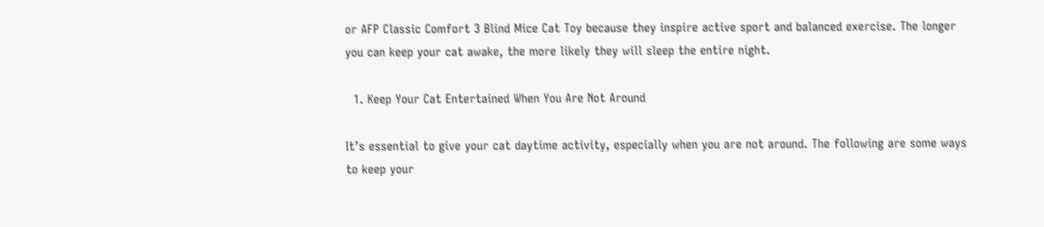or AFP Classic Comfort 3 Blind Mice Cat Toy because they inspire active sport and balanced exercise. The longer you can keep your cat awake, the more likely they will sleep the entire night.

  1. Keep Your Cat Entertained When You Are Not Around

It’s essential to give your cat daytime activity, especially when you are not around. The following are some ways to keep your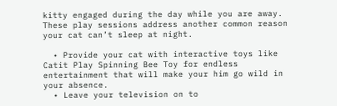kitty engaged during the day while you are away. These play sessions address another common reason your cat can’t sleep at night.

  • Provide your cat with interactive toys like Catit Play Spinning Bee Toy for endless entertainment that will make your him go wild in your absence.
  • Leave your television on to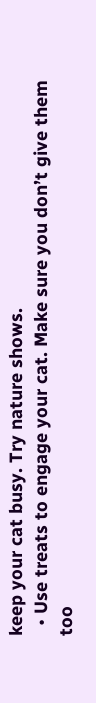keep your cat busy. Try nature shows.
  • Use treats to engage your cat. Make sure you don’t give them too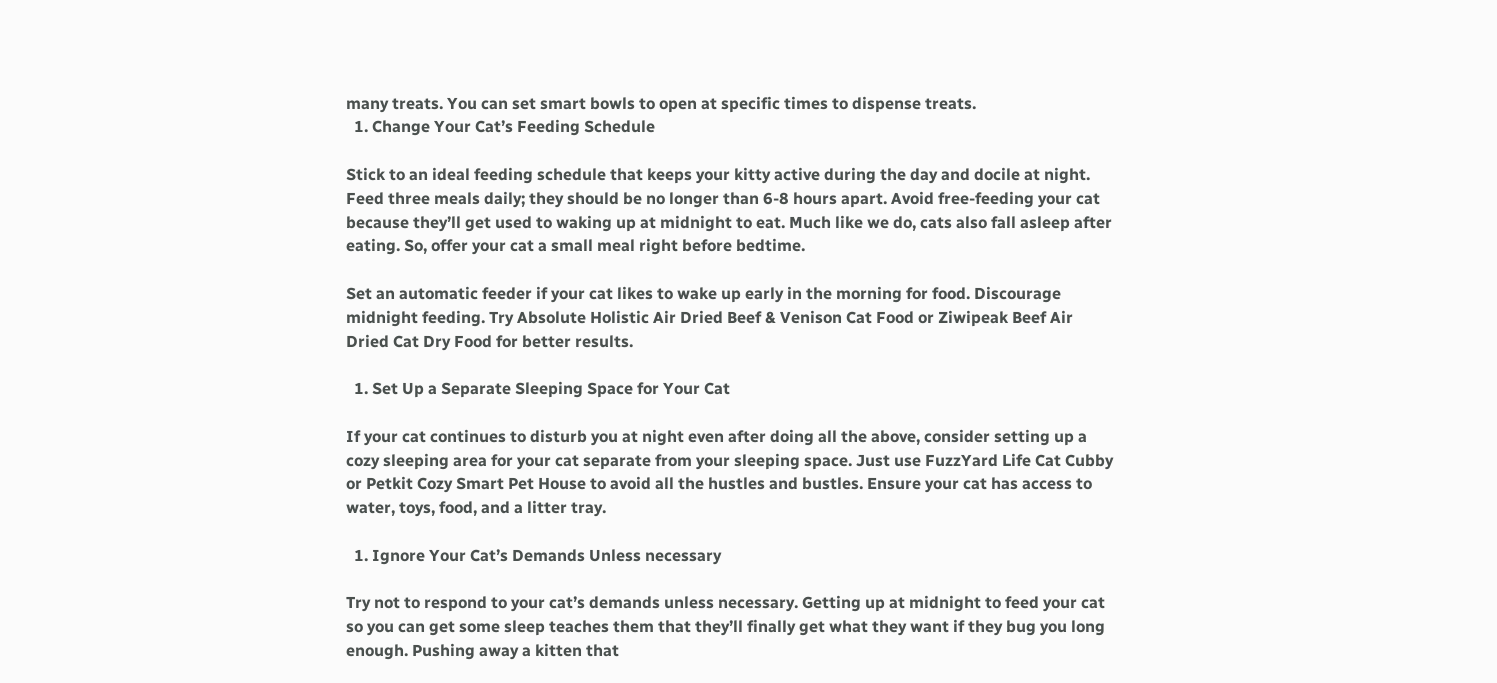many treats. You can set smart bowls to open at specific times to dispense treats.
  1. Change Your Cat’s Feeding Schedule

Stick to an ideal feeding schedule that keeps your kitty active during the day and docile at night. Feed three meals daily; they should be no longer than 6-8 hours apart. Avoid free-feeding your cat because they’ll get used to waking up at midnight to eat. Much like we do, cats also fall asleep after eating. So, offer your cat a small meal right before bedtime.

Set an automatic feeder if your cat likes to wake up early in the morning for food. Discourage midnight feeding. Try Absolute Holistic Air Dried Beef & Venison Cat Food or Ziwipeak Beef Air Dried Cat Dry Food for better results.

  1. Set Up a Separate Sleeping Space for Your Cat

If your cat continues to disturb you at night even after doing all the above, consider setting up a cozy sleeping area for your cat separate from your sleeping space. Just use FuzzYard Life Cat Cubby or Petkit Cozy Smart Pet House to avoid all the hustles and bustles. Ensure your cat has access to water, toys, food, and a litter tray.

  1. Ignore Your Cat’s Demands Unless necessary

Try not to respond to your cat’s demands unless necessary. Getting up at midnight to feed your cat so you can get some sleep teaches them that they’ll finally get what they want if they bug you long enough. Pushing away a kitten that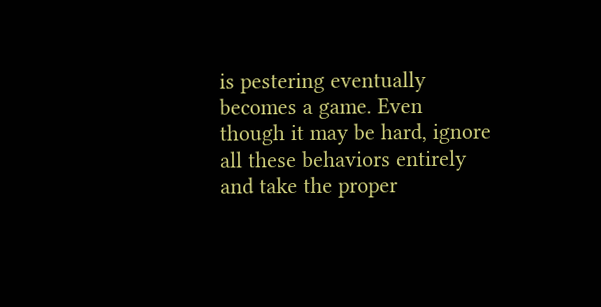is pestering eventually becomes a game. Even though it may be hard, ignore all these behaviors entirely and take the proper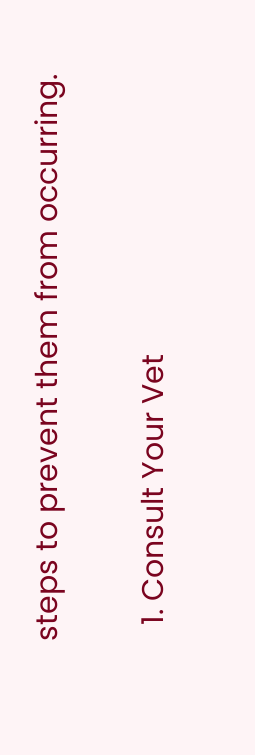steps to prevent them from occurring.

  1. Consult Your Vet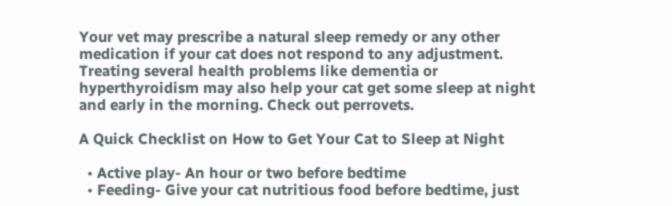Your vet may prescribe a natural sleep remedy or any other medication if your cat does not respond to any adjustment. Treating several health problems like dementia or hyperthyroidism may also help your cat get some sleep at night and early in the morning. Check out perrovets.

A Quick Checklist on How to Get Your Cat to Sleep at Night

  • Active play- An hour or two before bedtime
  • Feeding- Give your cat nutritious food before bedtime, just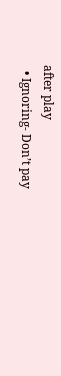after play
  • Ignoring- Don’t pay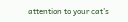attention to your cat’s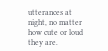utterances at night, no matter how cute or loud they are.